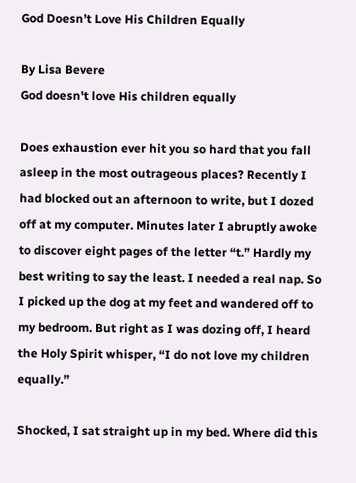God Doesn’t Love His Children Equally

By Lisa Bevere
God doesn't love His children equally

Does exhaustion ever hit you so hard that you fall asleep in the most outrageous places? Recently I had blocked out an afternoon to write, but I dozed off at my computer. Minutes later I abruptly awoke to discover eight pages of the letter “t.” Hardly my best writing to say the least. I needed a real nap. So I picked up the dog at my feet and wandered off to my bedroom. But right as I was dozing off, I heard the Holy Spirit whisper, “I do not love my children equally.”

Shocked, I sat straight up in my bed. Where did this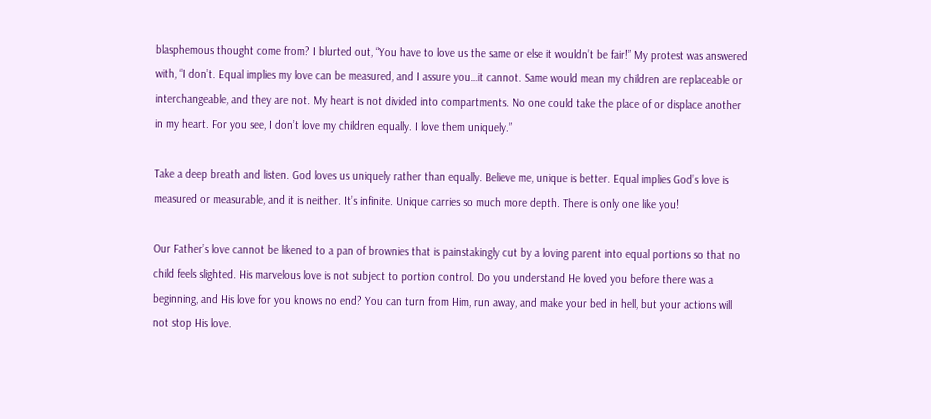blasphemous thought come from? I blurted out, “You have to love us the same or else it wouldn’t be fair!” My protest was answered with, “I don’t. Equal implies my love can be measured, and I assure you…it cannot. Same would mean my children are replaceable or interchangeable, and they are not. My heart is not divided into compartments. No one could take the place of or displace another in my heart. For you see, I don’t love my children equally. I love them uniquely.”

Take a deep breath and listen. God loves us uniquely rather than equally. Believe me, unique is better. Equal implies God’s love is measured or measurable, and it is neither. It’s infinite. Unique carries so much more depth. There is only one like you!

Our Father’s love cannot be likened to a pan of brownies that is painstakingly cut by a loving parent into equal portions so that no child feels slighted. His marvelous love is not subject to portion control. Do you understand He loved you before there was a beginning, and His love for you knows no end? You can turn from Him, run away, and make your bed in hell, but your actions will not stop His love.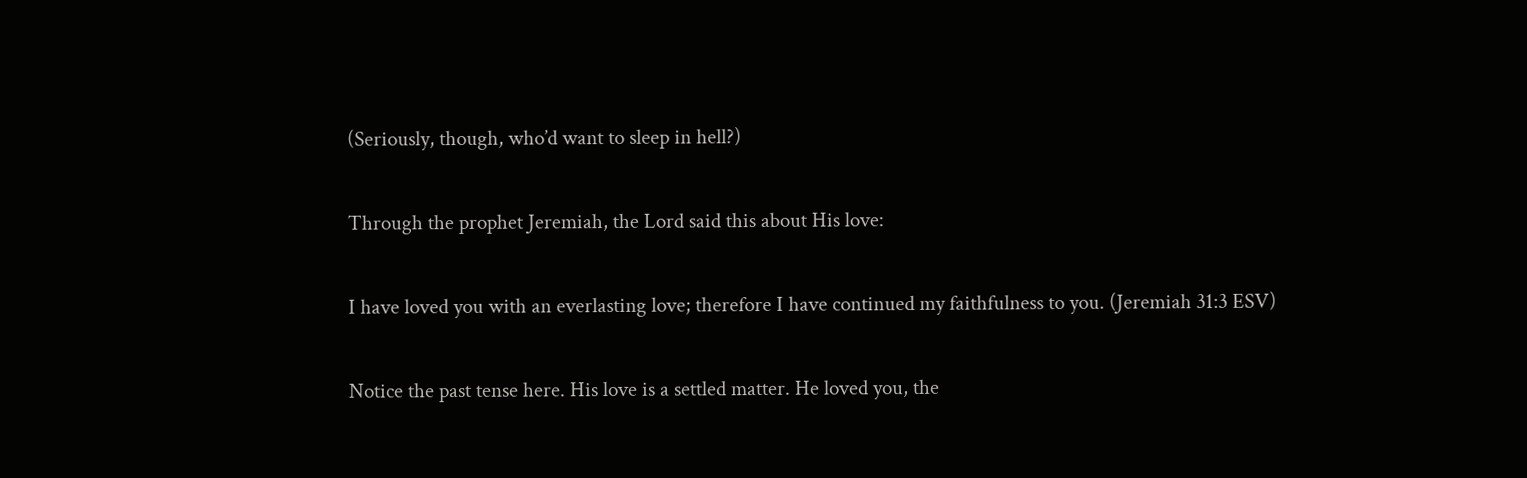(Seriously, though, who’d want to sleep in hell?)

Through the prophet Jeremiah, the Lord said this about His love:

I have loved you with an everlasting love; therefore I have continued my faithfulness to you. (Jeremiah 31:3 ESV)

Notice the past tense here. His love is a settled matter. He loved you, the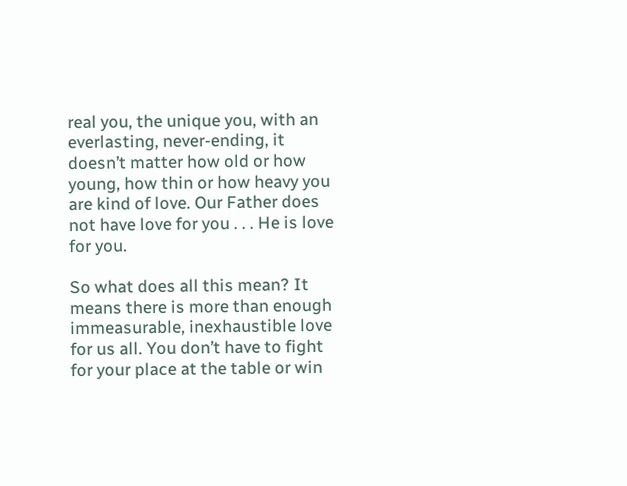real you, the unique you, with an everlasting, never-ending, it doesn’t matter how old or how young, how thin or how heavy you are kind of love. Our Father does not have love for you . . . He is love for you.

So what does all this mean? It means there is more than enough immeasurable, inexhaustible love for us all. You don’t have to fight for your place at the table or win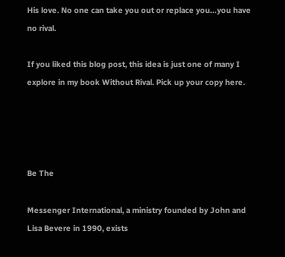His love. No one can take you out or replace you…you have no rival.

If you liked this blog post, this idea is just one of many I explore in my book Without Rival. Pick up your copy here.




Be The

Messenger International, a ministry founded by John and Lisa Bevere in 1990, exists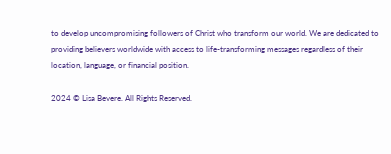to develop uncompromising followers of Christ who transform our world. We are dedicated to providing believers worldwide with access to life-transforming messages regardless of their location, language, or financial position.

2024 © Lisa Bevere. All Rights Reserved.